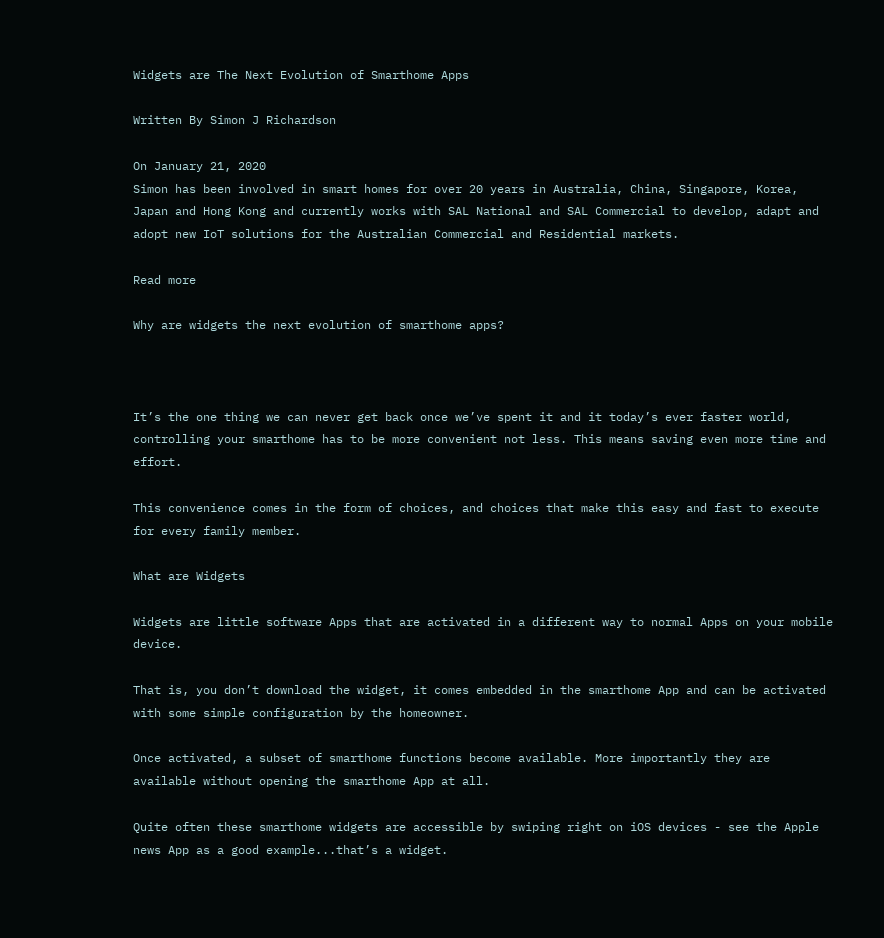Widgets are The Next Evolution of Smarthome Apps

Written By Simon J Richardson

On January 21, 2020
Simon has been involved in smart homes for over 20 years in Australia, China, Singapore, Korea, Japan and Hong Kong and currently works with SAL National and SAL Commercial to develop, adapt and adopt new IoT solutions for the Australian Commercial and Residential markets.

Read more

Why are widgets the next evolution of smarthome apps?



It’s the one thing we can never get back once we’ve spent it and it today’s ever faster world, controlling your smarthome has to be more convenient not less. This means saving even more time and effort.

This convenience comes in the form of choices, and choices that make this easy and fast to execute for every family member.

What are Widgets

Widgets are little software Apps that are activated in a different way to normal Apps on your mobile device.

That is, you don’t download the widget, it comes embedded in the smarthome App and can be activated with some simple configuration by the homeowner.

Once activated, a subset of smarthome functions become available. More importantly they are available without opening the smarthome App at all.

Quite often these smarthome widgets are accessible by swiping right on iOS devices - see the Apple news App as a good example...that’s a widget.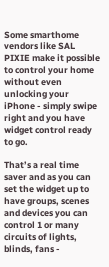Some smarthome vendors like SAL PIXIE make it possible to control your home without even unlocking your iPhone - simply swipe right and you have widget control ready to go.

That’s a real time saver and as you can set the widget up to have groups, scenes and devices you can control 1 or many circuits of lights, blinds, fans -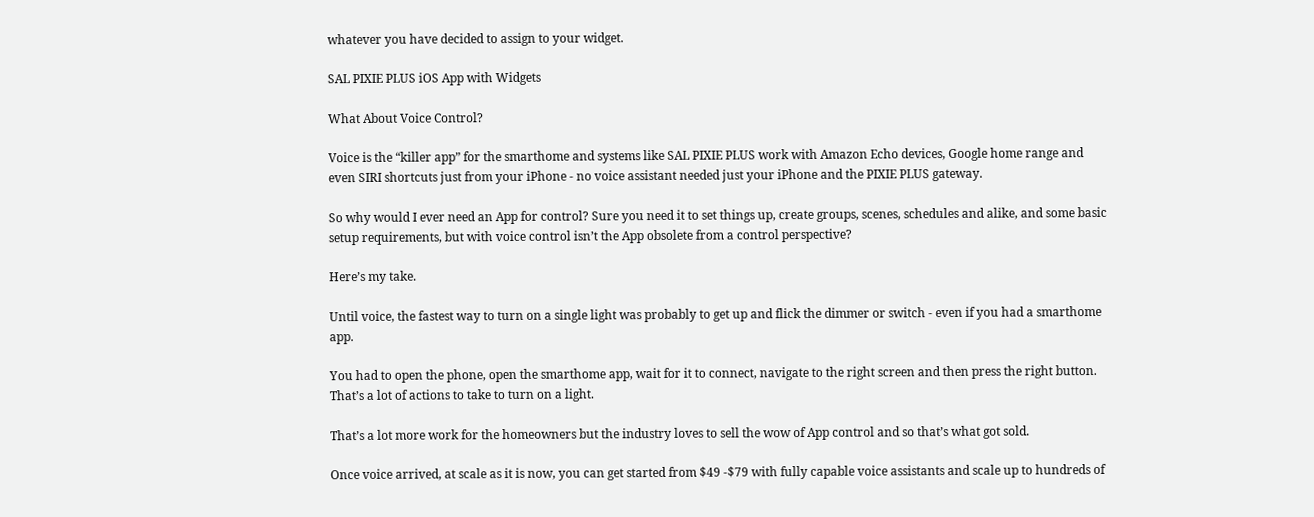whatever you have decided to assign to your widget.

SAL PIXIE PLUS iOS App with Widgets

What About Voice Control?

Voice is the “killer app” for the smarthome and systems like SAL PIXIE PLUS work with Amazon Echo devices, Google home range and even SIRI shortcuts just from your iPhone - no voice assistant needed just your iPhone and the PIXIE PLUS gateway.

So why would I ever need an App for control? Sure you need it to set things up, create groups, scenes, schedules and alike, and some basic setup requirements, but with voice control isn’t the App obsolete from a control perspective?

Here’s my take.

Until voice, the fastest way to turn on a single light was probably to get up and flick the dimmer or switch - even if you had a smarthome app.

You had to open the phone, open the smarthome app, wait for it to connect, navigate to the right screen and then press the right button. That’s a lot of actions to take to turn on a light.

That’s a lot more work for the homeowners but the industry loves to sell the wow of App control and so that’s what got sold.

Once voice arrived, at scale as it is now, you can get started from $49 -$79 with fully capable voice assistants and scale up to hundreds of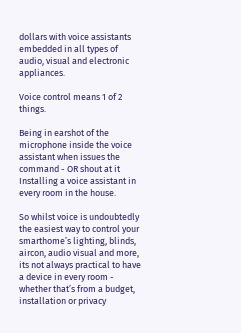dollars with voice assistants embedded in all types of audio, visual and electronic appliances.

Voice control means 1 of 2 things.

Being in earshot of the microphone inside the voice assistant when issues the command - OR shout at it
Installing a voice assistant in every room in the house.

So whilst voice is undoubtedly the easiest way to control your smarthome’s lighting, blinds, aircon, audio visual and more, its not always practical to have a device in every room - whether that’s from a budget, installation or privacy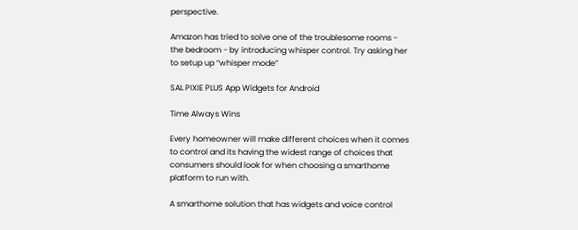perspective.

Amazon has tried to solve one of the troublesome rooms - the bedroom - by introducing whisper control. Try asking her to setup up “whisper mode”

SAL PIXIE PLUS App Widgets for Android

Time Always Wins

Every homeowner will make different choices when it comes to control and its having the widest range of choices that consumers should look for when choosing a smarthome platform to run with.

A smarthome solution that has widgets and voice control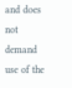and does not demand use of the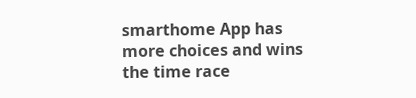smarthome App has more choices and wins the time race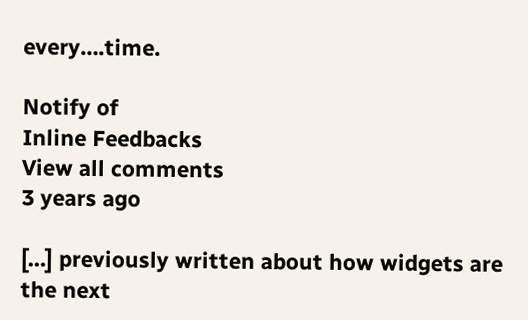every….time.

Notify of
Inline Feedbacks
View all comments
3 years ago

[…] previously written about how widgets are the next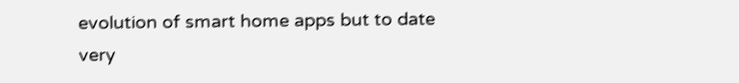evolution of smart home apps but to date very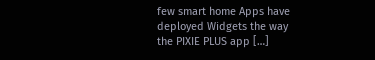few smart home Apps have deployed Widgets the way the PIXIE PLUS app […]